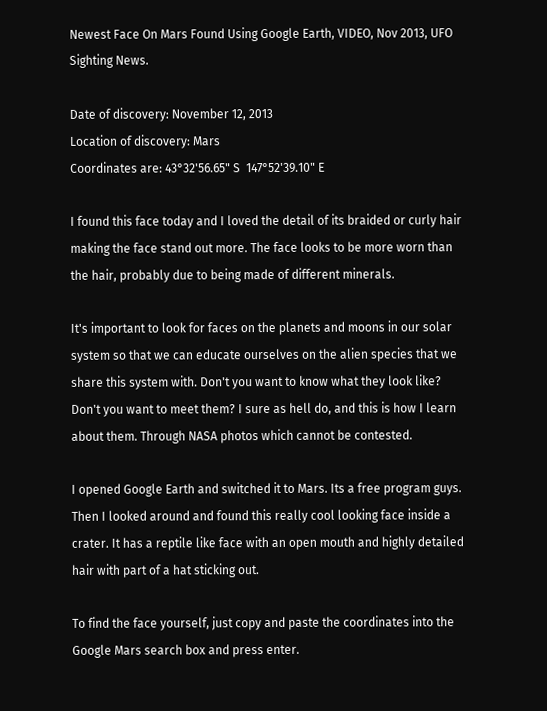Newest Face On Mars Found Using Google Earth, VIDEO, Nov 2013, UFO Sighting News.

Date of discovery: November 12, 2013
Location of discovery: Mars
Coordinates are: 43°32'56.65" S  147°52'39.10" E

I found this face today and I loved the detail of its braided or curly hair making the face stand out more. The face looks to be more worn than the hair, probably due to being made of different minerals.

It's important to look for faces on the planets and moons in our solar system so that we can educate ourselves on the alien species that we share this system with. Don't you want to know what they look like? Don't you want to meet them? I sure as hell do, and this is how I learn about them. Through NASA photos which cannot be contested.

I opened Google Earth and switched it to Mars. Its a free program guys. Then I looked around and found this really cool looking face inside a crater. It has a reptile like face with an open mouth and highly detailed hair with part of a hat sticking out.

To find the face yourself, just copy and paste the coordinates into the Google Mars search box and press enter.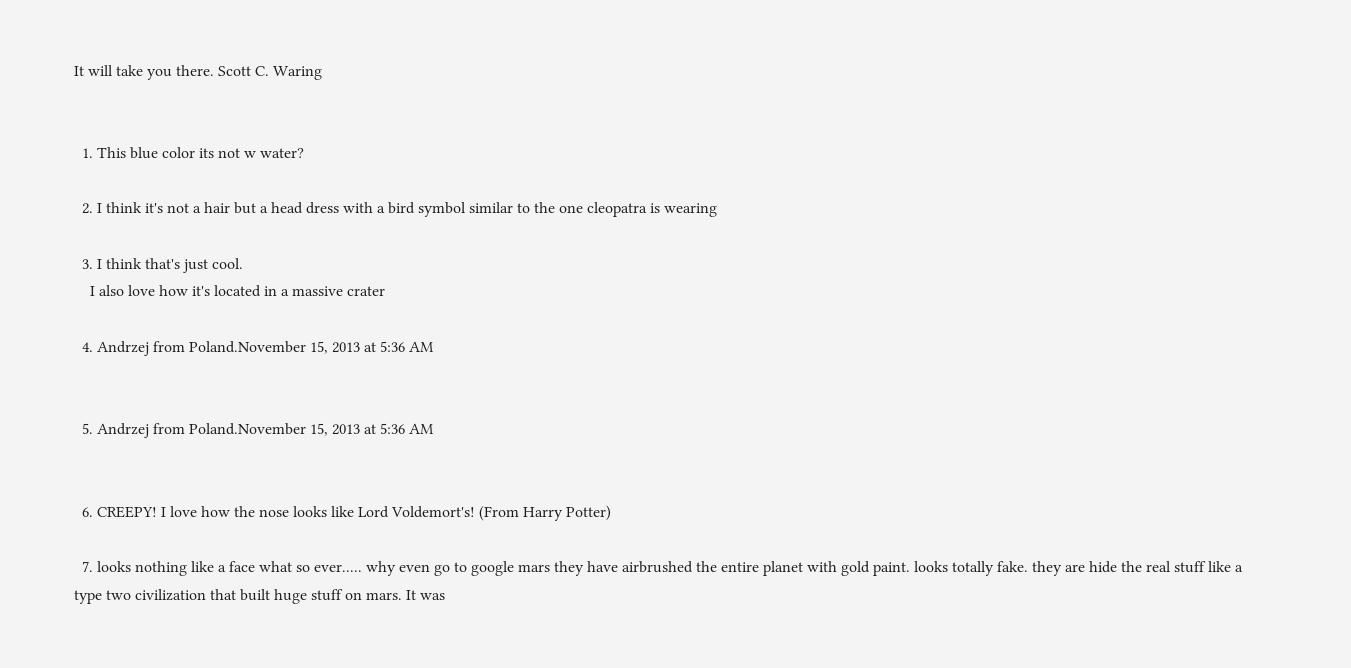It will take you there. Scott C. Waring


  1. This blue color its not w water?

  2. I think it's not a hair but a head dress with a bird symbol similar to the one cleopatra is wearing

  3. I think that's just cool.
    I also love how it's located in a massive crater

  4. Andrzej from Poland.November 15, 2013 at 5:36 AM


  5. Andrzej from Poland.November 15, 2013 at 5:36 AM


  6. CREEPY! I love how the nose looks like Lord Voldemort's! (From Harry Potter)

  7. looks nothing like a face what so ever..... why even go to google mars they have airbrushed the entire planet with gold paint. looks totally fake. they are hide the real stuff like a type two civilization that built huge stuff on mars. It was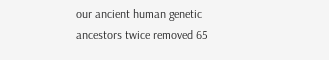our ancient human genetic ancestors twice removed 65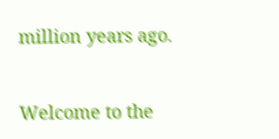million years ago.


Welcome to the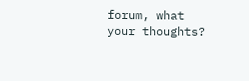forum, what your thoughts?